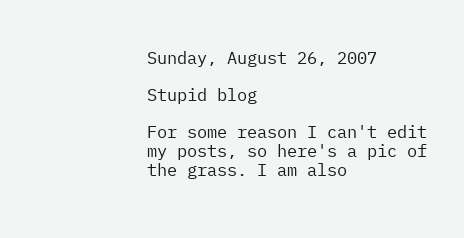Sunday, August 26, 2007

Stupid blog

For some reason I can't edit my posts, so here's a pic of the grass. I am also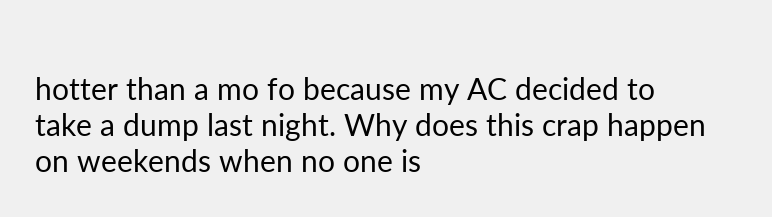hotter than a mo fo because my AC decided to take a dump last night. Why does this crap happen on weekends when no one is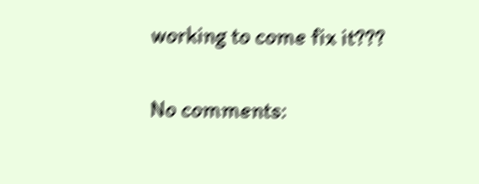working to come fix it???

No comments: